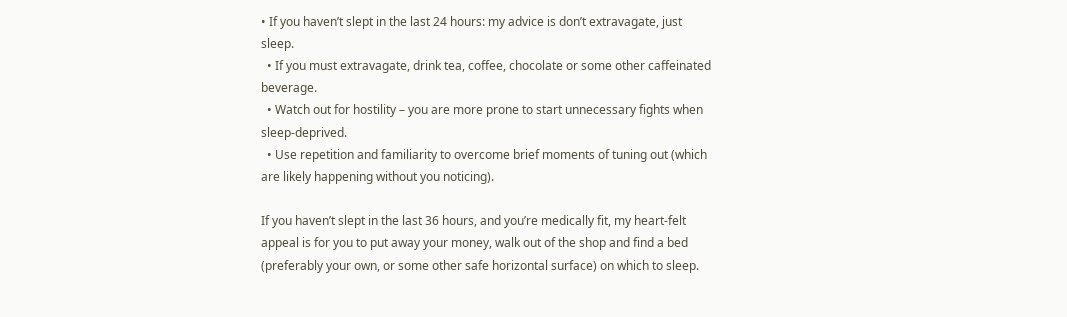• If you haven’t slept in the last 24 hours: my advice is don’t extravagate, just sleep.
  • If you must extravagate, drink tea, coffee, chocolate or some other caffeinated beverage.
  • Watch out for hostility – you are more prone to start unnecessary fights when sleep-deprived.
  • Use repetition and familiarity to overcome brief moments of tuning out (which are likely happening without you noticing).

If you haven’t slept in the last 36 hours, and you’re medically fit, my heart-felt appeal is for you to put away your money, walk out of the shop and find a bed (preferably your own, or some other safe horizontal surface) on which to sleep.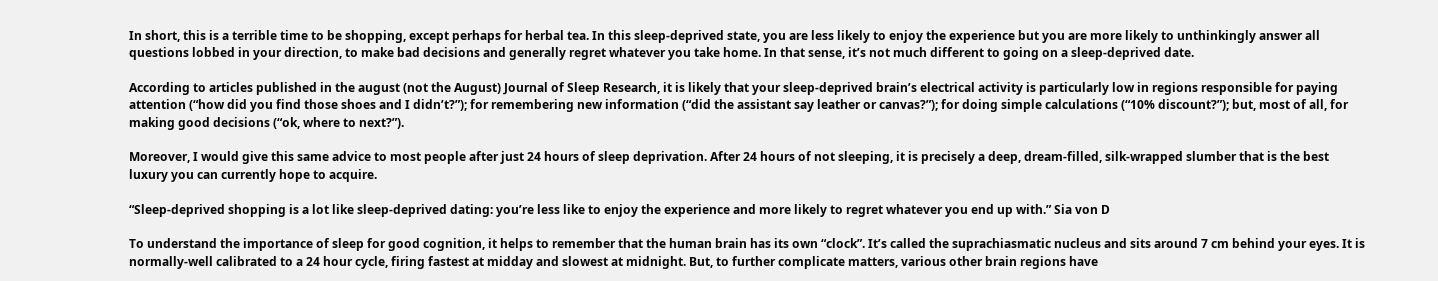In short, this is a terrible time to be shopping, except perhaps for herbal tea. In this sleep-deprived state, you are less likely to enjoy the experience but you are more likely to unthinkingly answer all questions lobbed in your direction, to make bad decisions and generally regret whatever you take home. In that sense, it’s not much different to going on a sleep-deprived date.

According to articles published in the august (not the August) Journal of Sleep Research, it is likely that your sleep-deprived brain’s electrical activity is particularly low in regions responsible for paying attention (“how did you find those shoes and I didn’t?”); for remembering new information (“did the assistant say leather or canvas?”); for doing simple calculations (“10% discount?”); but, most of all, for making good decisions (“ok, where to next?”).

Moreover, I would give this same advice to most people after just 24 hours of sleep deprivation. After 24 hours of not sleeping, it is precisely a deep, dream-filled, silk-wrapped slumber that is the best luxury you can currently hope to acquire.

“Sleep-deprived shopping is a lot like sleep-deprived dating: you’re less like to enjoy the experience and more likely to regret whatever you end up with.” Sia von D

To understand the importance of sleep for good cognition, it helps to remember that the human brain has its own “clock”. It’s called the suprachiasmatic nucleus and sits around 7 cm behind your eyes. It is normally-well calibrated to a 24 hour cycle, firing fastest at midday and slowest at midnight. But, to further complicate matters, various other brain regions have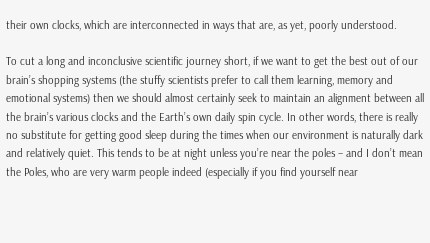their own clocks, which are interconnected in ways that are, as yet, poorly understood.

To cut a long and inconclusive scientific journey short, if we want to get the best out of our brain’s shopping systems (the stuffy scientists prefer to call them learning, memory and emotional systems) then we should almost certainly seek to maintain an alignment between all the brain’s various clocks and the Earth’s own daily spin cycle. In other words, there is really no substitute for getting good sleep during the times when our environment is naturally dark and relatively quiet. This tends to be at night unless you’re near the poles – and I don’t mean the Poles, who are very warm people indeed (especially if you find yourself near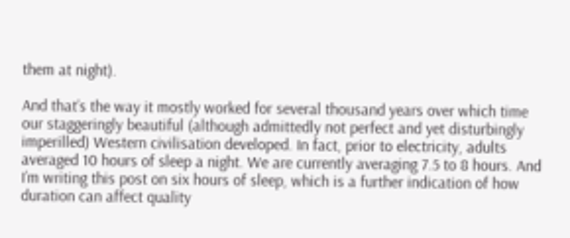them at night).

And that’s the way it mostly worked for several thousand years over which time our staggeringly beautiful (although admittedly not perfect and yet disturbingly imperilled) Western civilisation developed. In fact, prior to electricity, adults averaged 10 hours of sleep a night. We are currently averaging 7.5 to 8 hours. And I’m writing this post on six hours of sleep, which is a further indication of how duration can affect quality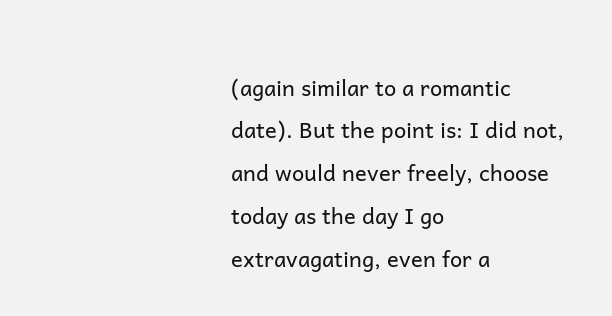(again similar to a romantic date). But the point is: I did not, and would never freely, choose today as the day I go extravagating, even for a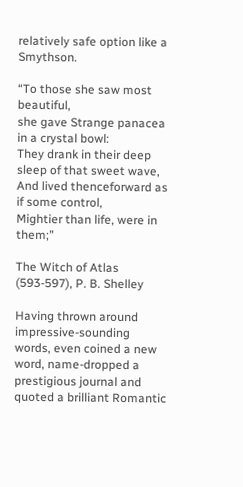relatively safe option like a Smythson.

“To those she saw most beautiful,
she gave Strange panacea in a crystal bowl:
They drank in their deep sleep of that sweet wave,
And lived thenceforward as if some control,
Mightier than life, were in them;”

The Witch of Atlas (593-597), P. B. Shelley

Having thrown around impressive-sounding words, even coined a new word, name-dropped a prestigious journal and quoted a brilliant Romantic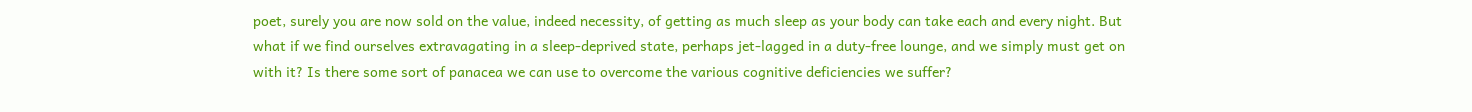poet, surely you are now sold on the value, indeed necessity, of getting as much sleep as your body can take each and every night. But what if we find ourselves extravagating in a sleep-deprived state, perhaps jet-lagged in a duty-free lounge, and we simply must get on with it? Is there some sort of panacea we can use to overcome the various cognitive deficiencies we suffer?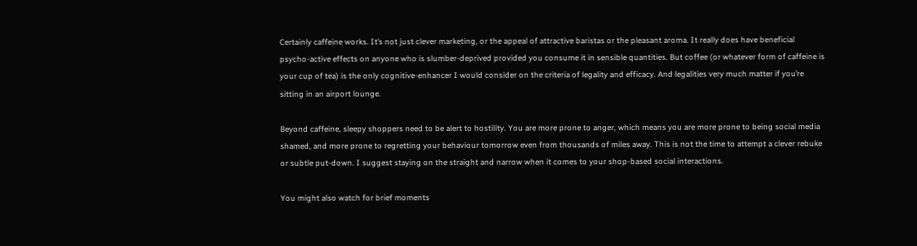Certainly caffeine works. It’s not just clever marketing, or the appeal of attractive baristas or the pleasant aroma. It really does have beneficial psycho-active effects on anyone who is slumber-deprived provided you consume it in sensible quantities. But coffee (or whatever form of caffeine is your cup of tea) is the only cognitive-enhancer I would consider on the criteria of legality and efficacy. And legalities very much matter if you’re sitting in an airport lounge.

Beyond caffeine, sleepy shoppers need to be alert to hostility. You are more prone to anger, which means you are more prone to being social media shamed, and more prone to regretting your behaviour tomorrow even from thousands of miles away. This is not the time to attempt a clever rebuke or subtle put-down. I suggest staying on the straight and narrow when it comes to your shop-based social interactions.

You might also watch for brief moments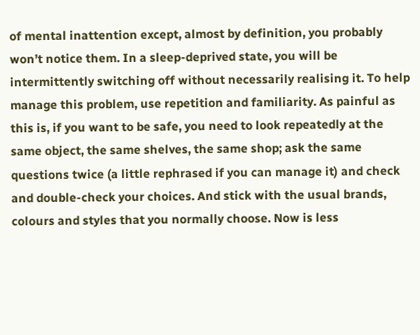of mental inattention except, almost by definition, you probably won’t notice them. In a sleep-deprived state, you will be intermittently switching off without necessarily realising it. To help manage this problem, use repetition and familiarity. As painful as this is, if you want to be safe, you need to look repeatedly at the same object, the same shelves, the same shop; ask the same questions twice (a little rephrased if you can manage it) and check and double-check your choices. And stick with the usual brands, colours and styles that you normally choose. Now is less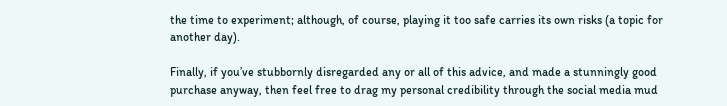the time to experiment; although, of course, playing it too safe carries its own risks (a topic for another day).

Finally, if you’ve stubbornly disregarded any or all of this advice, and made a stunningly good purchase anyway, then feel free to drag my personal credibility through the social media mud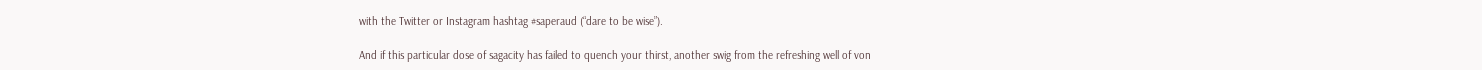with the Twitter or Instagram hashtag #saperaud (“dare to be wise”).

And if this particular dose of sagacity has failed to quench your thirst, another swig from the refreshing well of von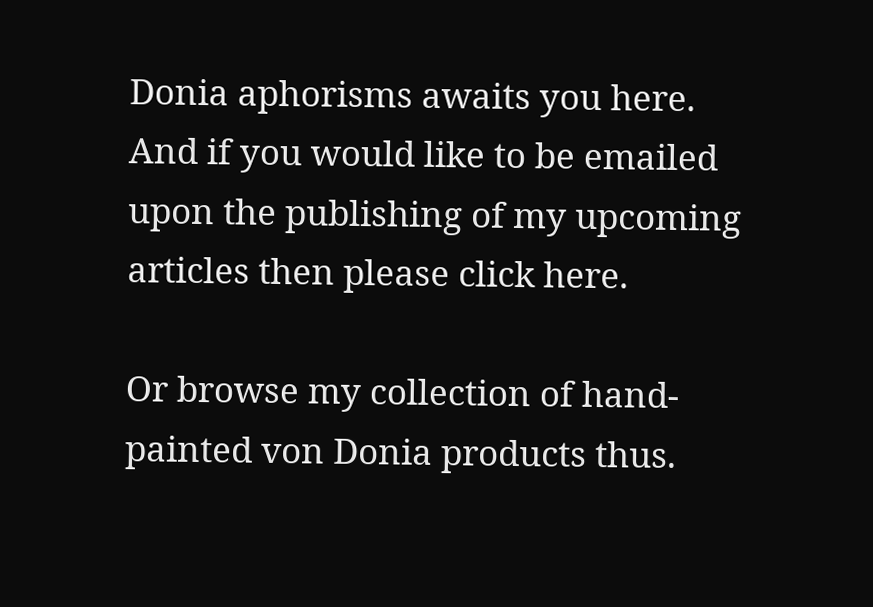Donia aphorisms awaits you here. And if you would like to be emailed upon the publishing of my upcoming articles then please click here.

Or browse my collection of hand-painted von Donia products thus.